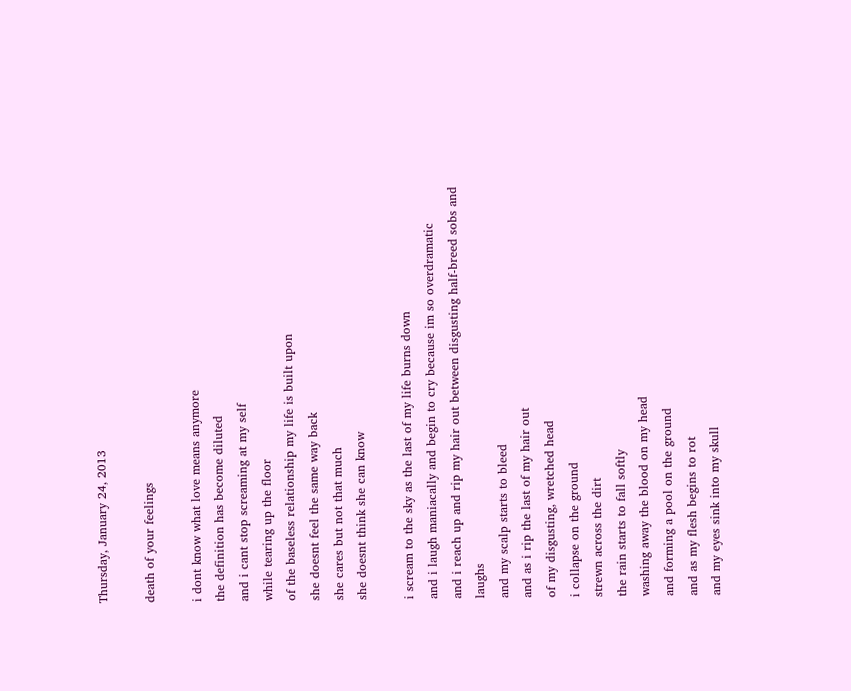Thursday, January 24, 2013

death of your feelings

i dont know what love means anymore
the definition has become diluted
and i cant stop screaming at my self
while tearing up the floor
of the baseless relationship my life is built upon
she doesnt feel the same way back
she cares but not that much
she doesnt think she can know

i scream to the sky as the last of my life burns down
and i laugh maniacally and begin to cry because im so overdramatic
and i reach up and rip my hair out between disgusting half-breed sobs and laughs
and my scalp starts to bleed
and as i rip the last of my hair out
of my disgusting, wretched head
i collapse on the ground
strewn across the dirt
the rain starts to fall softly
washing away the blood on my head
and forming a pool on the ground
and as my flesh begins to rot
and my eyes sink into my skull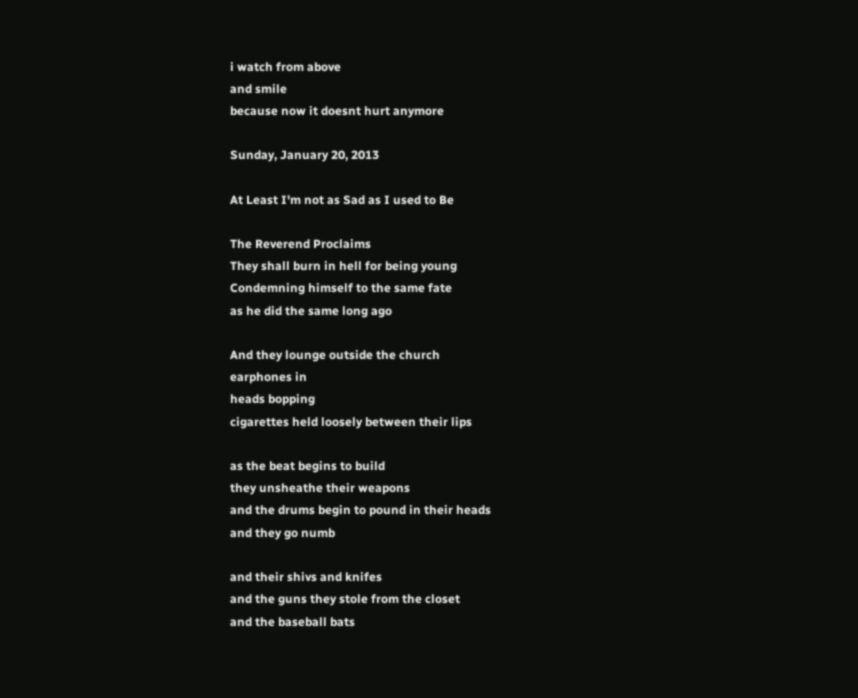i watch from above
and smile
because now it doesnt hurt anymore

Sunday, January 20, 2013

At Least I'm not as Sad as I used to Be

The Reverend Proclaims
They shall burn in hell for being young
Condemning himself to the same fate
as he did the same long ago

And they lounge outside the church
earphones in
heads bopping
cigarettes held loosely between their lips

as the beat begins to build
they unsheathe their weapons
and the drums begin to pound in their heads
and they go numb

and their shivs and knifes
and the guns they stole from the closet
and the baseball bats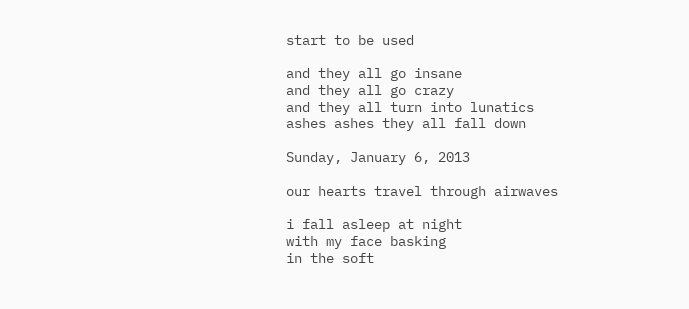start to be used

and they all go insane
and they all go crazy
and they all turn into lunatics
ashes ashes they all fall down

Sunday, January 6, 2013

our hearts travel through airwaves

i fall asleep at night
with my face basking
in the soft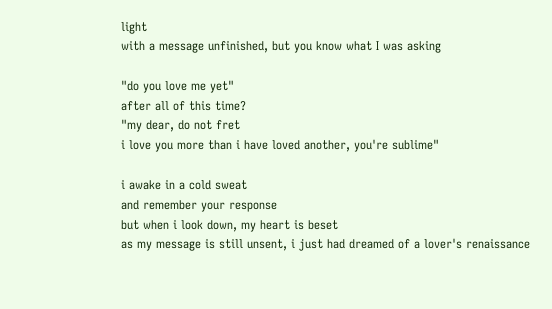light
with a message unfinished, but you know what I was asking

"do you love me yet"
after all of this time?
"my dear, do not fret
i love you more than i have loved another, you're sublime"

i awake in a cold sweat
and remember your response
but when i look down, my heart is beset
as my message is still unsent, i just had dreamed of a lover's renaissance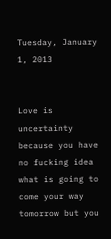Tuesday, January 1, 2013


Love is uncertainty because you have no fucking idea what is going to come your way tomorrow but you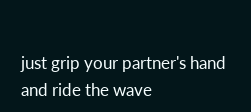just grip your partner's hand and ride the wave